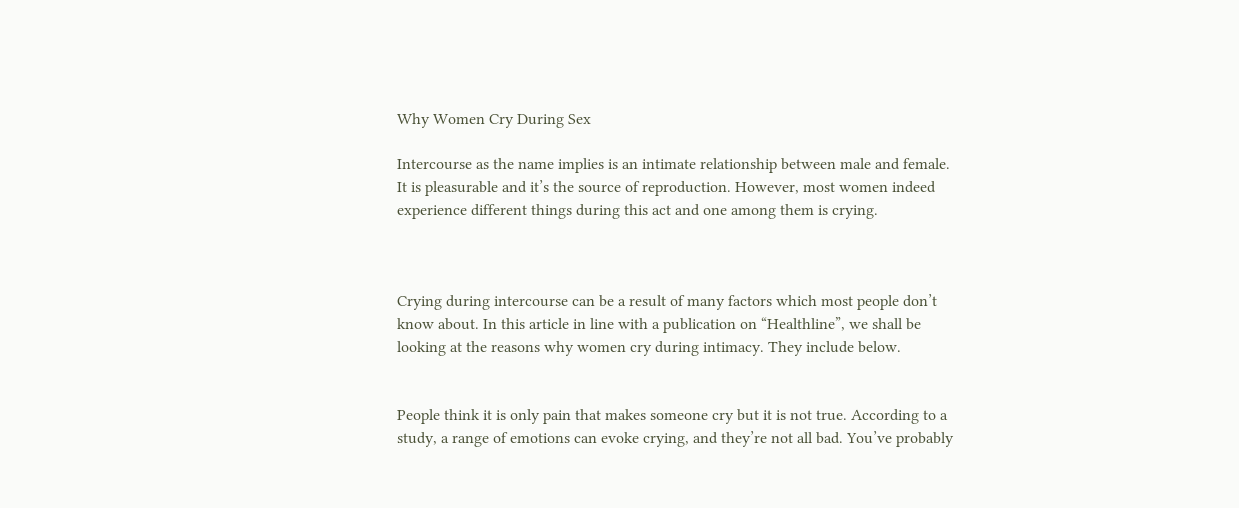Why Women Cry During Sex

Intercourse as the name implies is an intimate relationship between male and female. It is pleasurable and it’s the source of reproduction. However, most women indeed experience different things during this act and one among them is crying.



Crying during intercourse can be a result of many factors which most people don’t know about. In this article in line with a publication on “Healthline”, we shall be looking at the reasons why women cry during intimacy. They include below.


People think it is only pain that makes someone cry but it is not true. According to a study, a range of emotions can evoke crying, and they’re not all bad. You’ve probably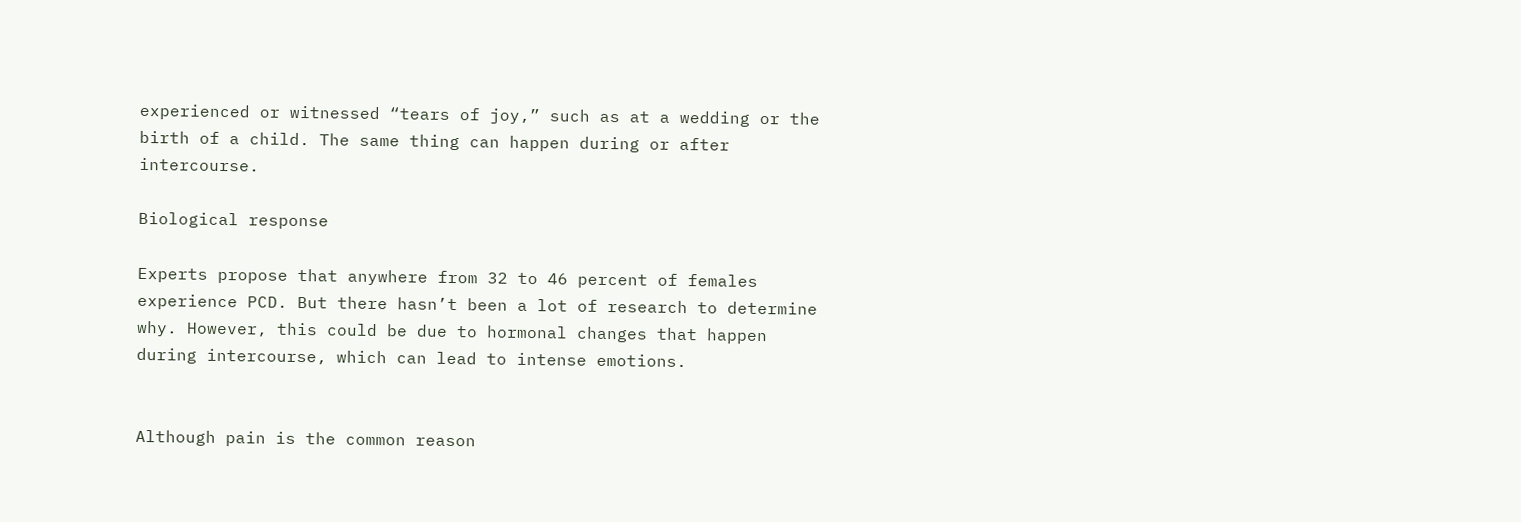experienced or witnessed “tears of joy,” such as at a wedding or the birth of a child. The same thing can happen during or after intercourse.

Biological response

Experts propose that anywhere from 32 to 46 percent of females experience PCD. But there hasn’t been a lot of research to determine why. However, this could be due to hormonal changes that happen during intercourse, which can lead to intense emotions.


Although pain is the common reason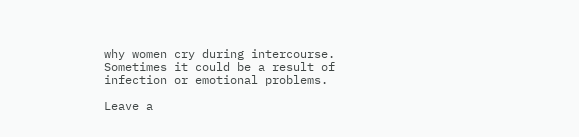why women cry during intercourse. Sometimes it could be a result of infection or emotional problems.

Leave a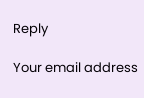Reply

Your email address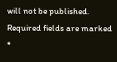will not be published. Required fields are marked *